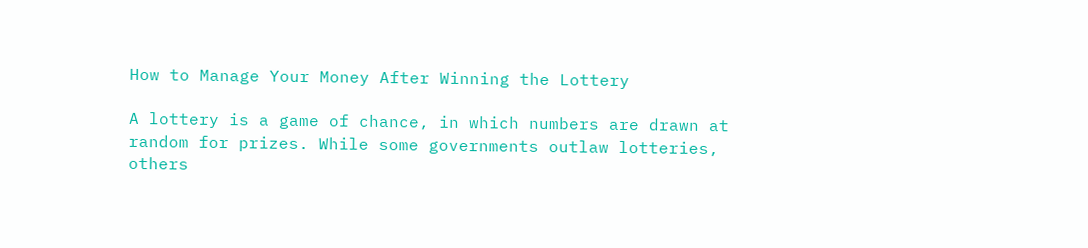How to Manage Your Money After Winning the Lottery

A lottery is a game of chance, in which numbers are drawn at random for prizes. While some governments outlaw lotteries, others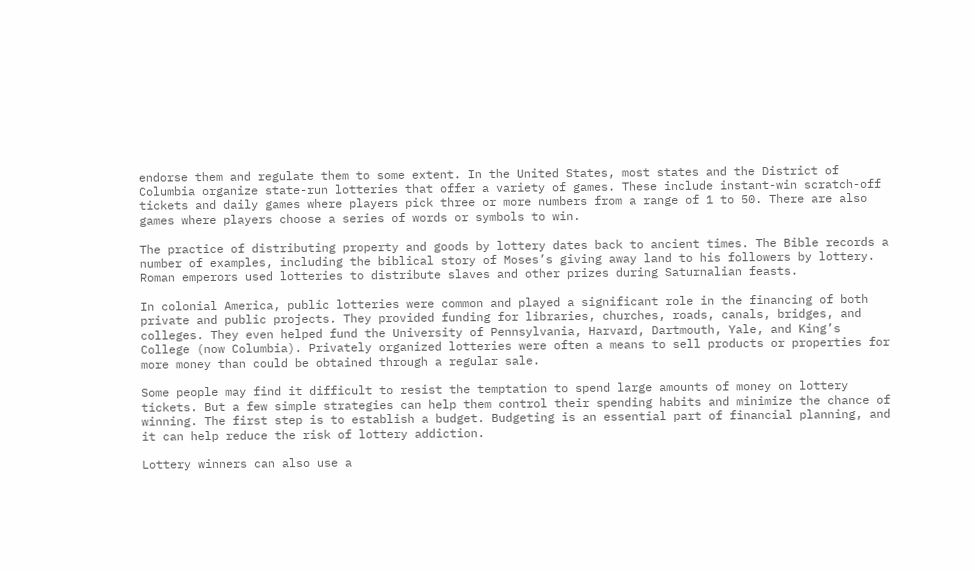endorse them and regulate them to some extent. In the United States, most states and the District of Columbia organize state-run lotteries that offer a variety of games. These include instant-win scratch-off tickets and daily games where players pick three or more numbers from a range of 1 to 50. There are also games where players choose a series of words or symbols to win.

The practice of distributing property and goods by lottery dates back to ancient times. The Bible records a number of examples, including the biblical story of Moses’s giving away land to his followers by lottery. Roman emperors used lotteries to distribute slaves and other prizes during Saturnalian feasts.

In colonial America, public lotteries were common and played a significant role in the financing of both private and public projects. They provided funding for libraries, churches, roads, canals, bridges, and colleges. They even helped fund the University of Pennsylvania, Harvard, Dartmouth, Yale, and King’s College (now Columbia). Privately organized lotteries were often a means to sell products or properties for more money than could be obtained through a regular sale.

Some people may find it difficult to resist the temptation to spend large amounts of money on lottery tickets. But a few simple strategies can help them control their spending habits and minimize the chance of winning. The first step is to establish a budget. Budgeting is an essential part of financial planning, and it can help reduce the risk of lottery addiction.

Lottery winners can also use a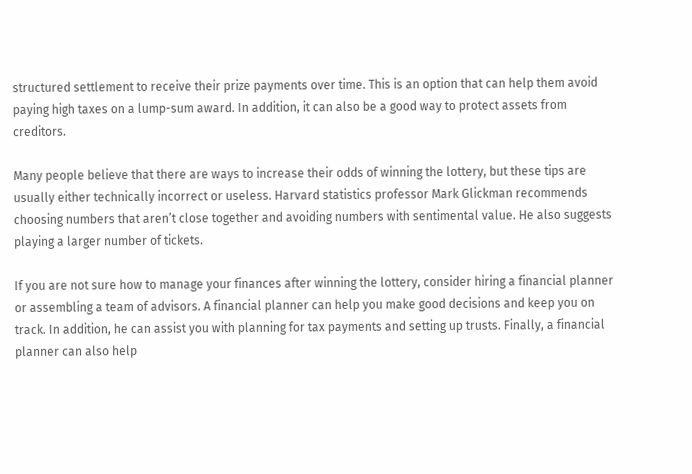structured settlement to receive their prize payments over time. This is an option that can help them avoid paying high taxes on a lump-sum award. In addition, it can also be a good way to protect assets from creditors.

Many people believe that there are ways to increase their odds of winning the lottery, but these tips are usually either technically incorrect or useless. Harvard statistics professor Mark Glickman recommends choosing numbers that aren’t close together and avoiding numbers with sentimental value. He also suggests playing a larger number of tickets.

If you are not sure how to manage your finances after winning the lottery, consider hiring a financial planner or assembling a team of advisors. A financial planner can help you make good decisions and keep you on track. In addition, he can assist you with planning for tax payments and setting up trusts. Finally, a financial planner can also help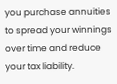you purchase annuities to spread your winnings over time and reduce your tax liability.